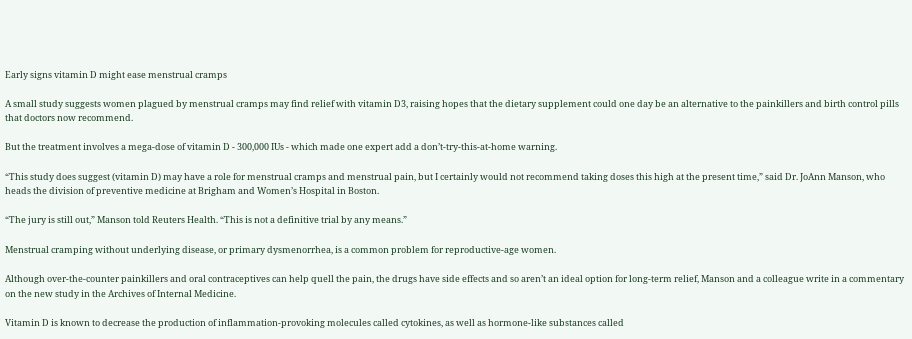Early signs vitamin D might ease menstrual cramps

A small study suggests women plagued by menstrual cramps may find relief with vitamin D3, raising hopes that the dietary supplement could one day be an alternative to the painkillers and birth control pills that doctors now recommend.

But the treatment involves a mega-dose of vitamin D - 300,000 IUs - which made one expert add a don’t-try-this-at-home warning.

“This study does suggest (vitamin D) may have a role for menstrual cramps and menstrual pain, but I certainly would not recommend taking doses this high at the present time,” said Dr. JoAnn Manson, who heads the division of preventive medicine at Brigham and Women’s Hospital in Boston.

“The jury is still out,” Manson told Reuters Health. “This is not a definitive trial by any means.”

Menstrual cramping without underlying disease, or primary dysmenorrhea, is a common problem for reproductive-age women.

Although over-the-counter painkillers and oral contraceptives can help quell the pain, the drugs have side effects and so aren’t an ideal option for long-term relief, Manson and a colleague write in a commentary on the new study in the Archives of Internal Medicine.

Vitamin D is known to decrease the production of inflammation-provoking molecules called cytokines, as well as hormone-like substances called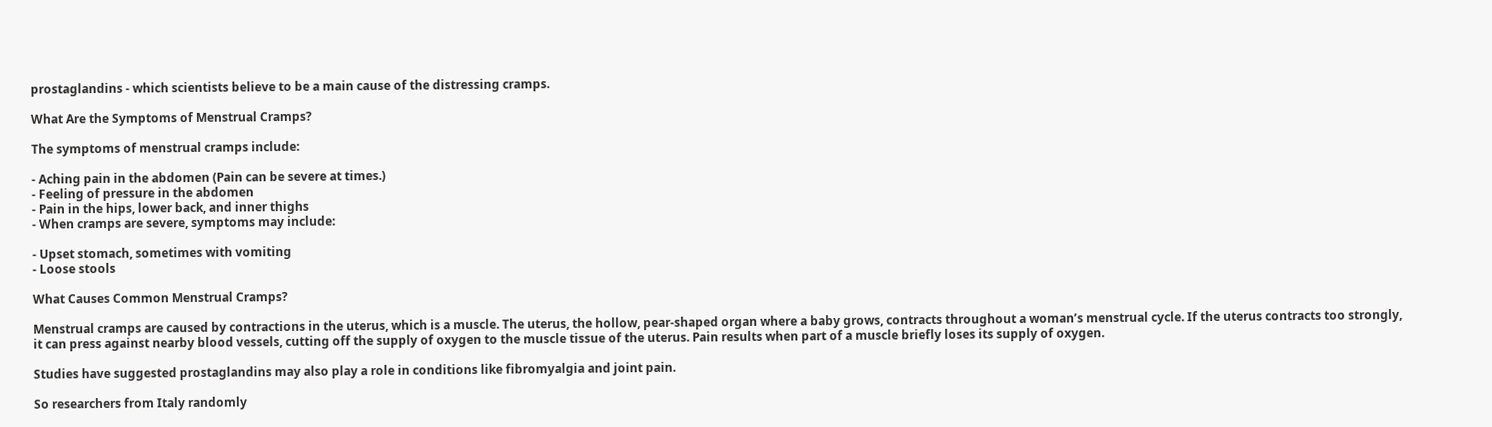prostaglandins - which scientists believe to be a main cause of the distressing cramps.

What Are the Symptoms of Menstrual Cramps?

The symptoms of menstrual cramps include:

- Aching pain in the abdomen (Pain can be severe at times.)
- Feeling of pressure in the abdomen
- Pain in the hips, lower back, and inner thighs
- When cramps are severe, symptoms may include:

- Upset stomach, sometimes with vomiting
- Loose stools

What Causes Common Menstrual Cramps?

Menstrual cramps are caused by contractions in the uterus, which is a muscle. The uterus, the hollow, pear-shaped organ where a baby grows, contracts throughout a woman’s menstrual cycle. If the uterus contracts too strongly, it can press against nearby blood vessels, cutting off the supply of oxygen to the muscle tissue of the uterus. Pain results when part of a muscle briefly loses its supply of oxygen.

Studies have suggested prostaglandins may also play a role in conditions like fibromyalgia and joint pain.

So researchers from Italy randomly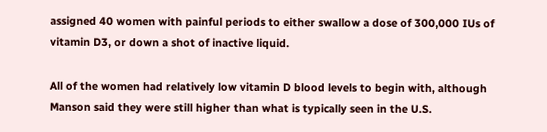assigned 40 women with painful periods to either swallow a dose of 300,000 IUs of vitamin D3, or down a shot of inactive liquid.

All of the women had relatively low vitamin D blood levels to begin with, although Manson said they were still higher than what is typically seen in the U.S.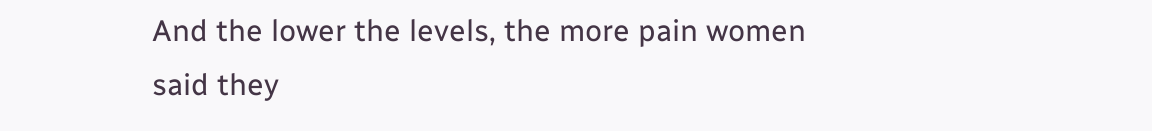And the lower the levels, the more pain women said they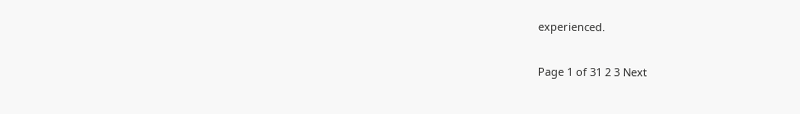experienced.

Page 1 of 31 2 3 Next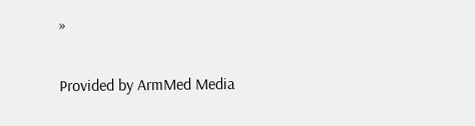»

Provided by ArmMed Media